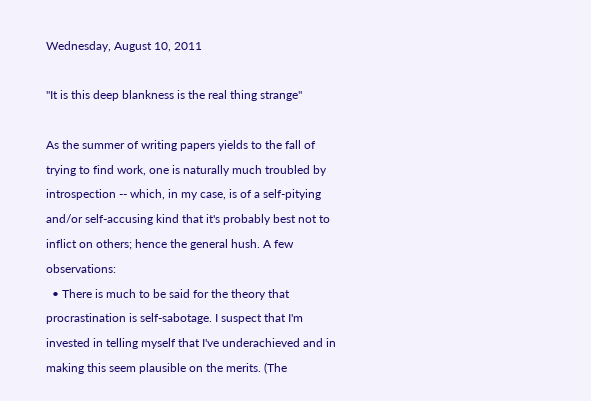Wednesday, August 10, 2011

"It is this deep blankness is the real thing strange"

As the summer of writing papers yields to the fall of trying to find work, one is naturally much troubled by introspection -- which, in my case, is of a self-pitying and/or self-accusing kind that it's probably best not to inflict on others; hence the general hush. A few observations:
  • There is much to be said for the theory that procrastination is self-sabotage. I suspect that I'm invested in telling myself that I've underachieved and in making this seem plausible on the merits. (The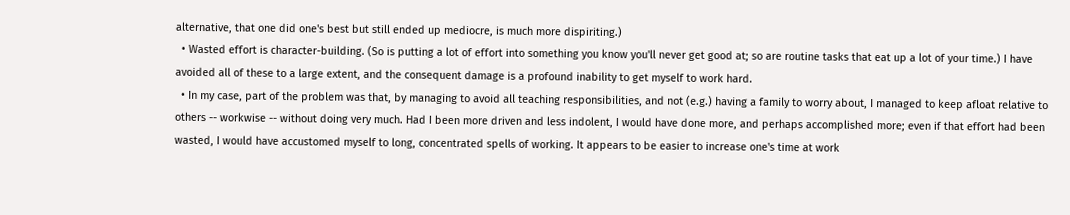alternative, that one did one's best but still ended up mediocre, is much more dispiriting.)
  • Wasted effort is character-building. (So is putting a lot of effort into something you know you'll never get good at; so are routine tasks that eat up a lot of your time.) I have avoided all of these to a large extent, and the consequent damage is a profound inability to get myself to work hard.
  • In my case, part of the problem was that, by managing to avoid all teaching responsibilities, and not (e.g.) having a family to worry about, I managed to keep afloat relative to others -- workwise -- without doing very much. Had I been more driven and less indolent, I would have done more, and perhaps accomplished more; even if that effort had been wasted, I would have accustomed myself to long, concentrated spells of working. It appears to be easier to increase one's time at work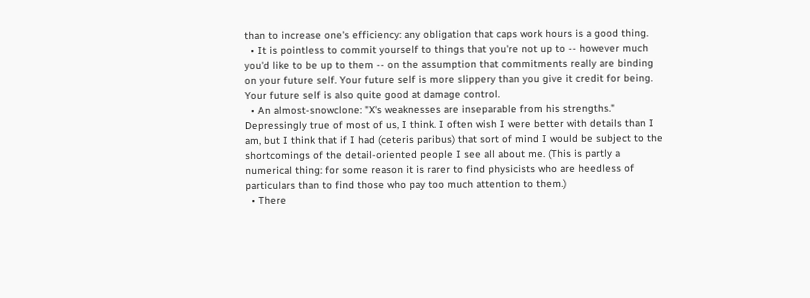than to increase one's efficiency: any obligation that caps work hours is a good thing.
  • It is pointless to commit yourself to things that you're not up to -- however much you'd like to be up to them -- on the assumption that commitments really are binding on your future self. Your future self is more slippery than you give it credit for being. Your future self is also quite good at damage control.
  • An almost-snowclone: "X's weaknesses are inseparable from his strengths." Depressingly true of most of us, I think. I often wish I were better with details than I am, but I think that if I had (ceteris paribus) that sort of mind I would be subject to the shortcomings of the detail-oriented people I see all about me. (This is partly a numerical thing: for some reason it is rarer to find physicists who are heedless of particulars than to find those who pay too much attention to them.)
  • There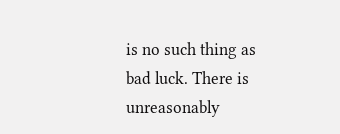is no such thing as bad luck. There is unreasonably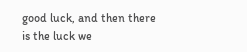good luck, and then there is the luck we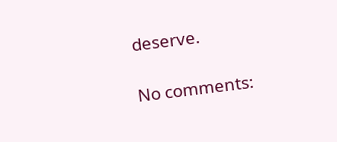deserve.

No comments: